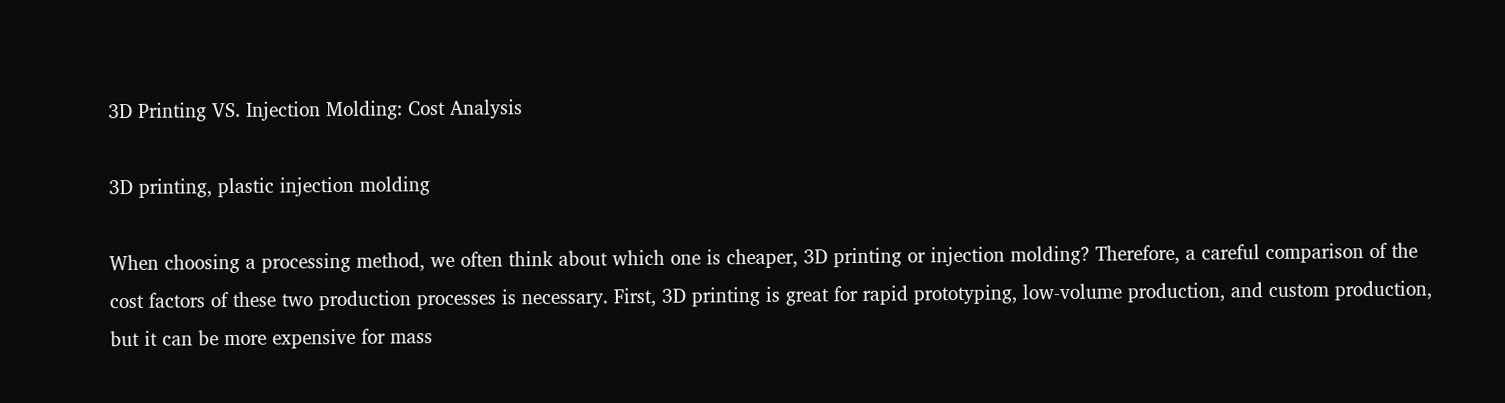3D Printing VS. Injection Molding: Cost Analysis

3D printing, plastic injection molding

When choosing a processing method, we often think about which one is cheaper, 3D printing or injection molding? Therefore, a careful comparison of the cost factors of these two production processes is necessary. First, 3D printing is great for rapid prototyping, low-volume production, and custom production, but it can be more expensive for mass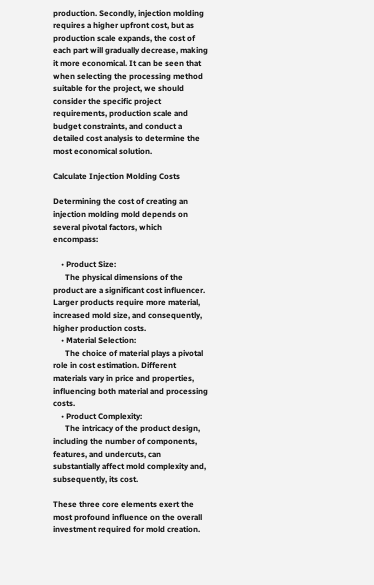production. Secondly, injection molding requires a higher upfront cost, but as production scale expands, the cost of each part will gradually decrease, making it more economical. It can be seen that when selecting the processing method suitable for the project, we should consider the specific project requirements, production scale and budget constraints, and conduct a detailed cost analysis to determine the most economical solution.

Calculate Injection Molding Costs

Determining the cost of creating an injection molding mold depends on several pivotal factors, which encompass:

    • Product Size:
      The physical dimensions of the product are a significant cost influencer. Larger products require more material, increased mold size, and consequently, higher production costs.
    • Material Selection:
      The choice of material plays a pivotal role in cost estimation. Different materials vary in price and properties, influencing both material and processing costs.
    • Product Complexity:
      The intricacy of the product design, including the number of components, features, and undercuts, can substantially affect mold complexity and, subsequently, its cost.

These three core elements exert the most profound influence on the overall investment required for mold creation.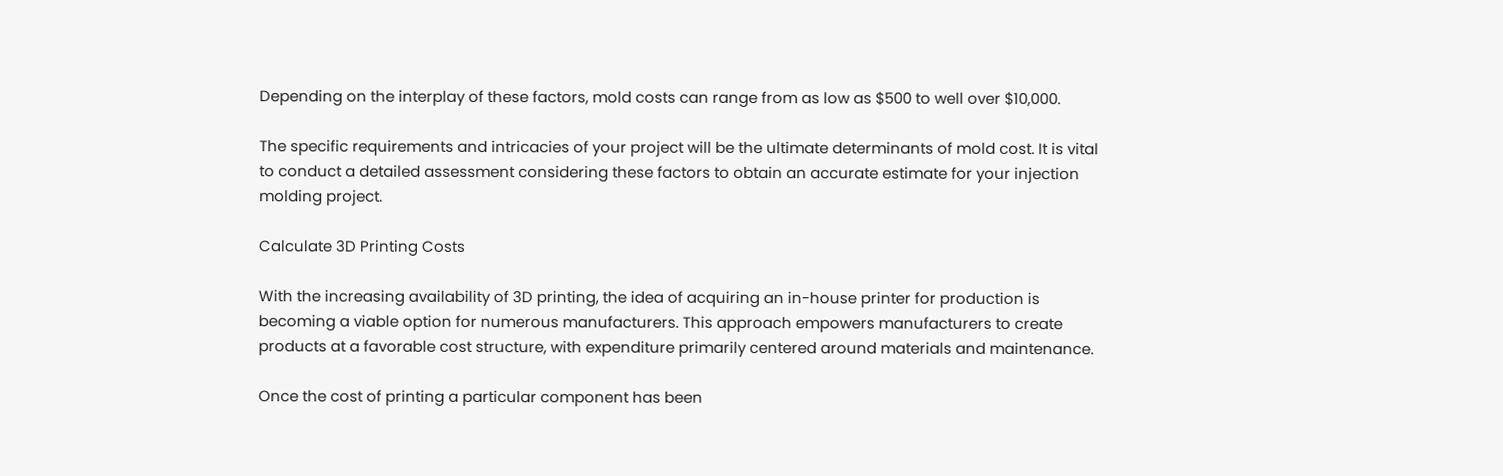Depending on the interplay of these factors, mold costs can range from as low as $500 to well over $10,000.

The specific requirements and intricacies of your project will be the ultimate determinants of mold cost. It is vital to conduct a detailed assessment considering these factors to obtain an accurate estimate for your injection molding project.

Calculate 3D Printing Costs

With the increasing availability of 3D printing, the idea of acquiring an in-house printer for production is becoming a viable option for numerous manufacturers. This approach empowers manufacturers to create products at a favorable cost structure, with expenditure primarily centered around materials and maintenance.

Once the cost of printing a particular component has been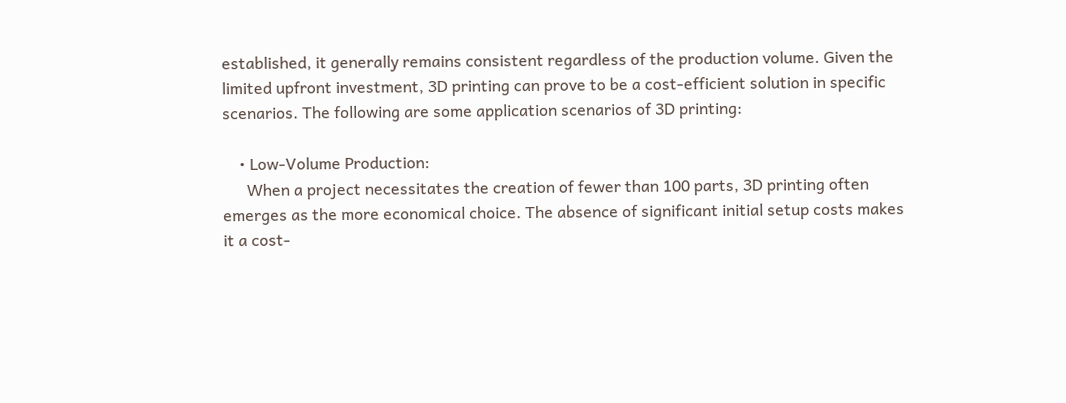established, it generally remains consistent regardless of the production volume. Given the limited upfront investment, 3D printing can prove to be a cost-efficient solution in specific scenarios. The following are some application scenarios of 3D printing:

    • Low-Volume Production:
      When a project necessitates the creation of fewer than 100 parts, 3D printing often emerges as the more economical choice. The absence of significant initial setup costs makes it a cost-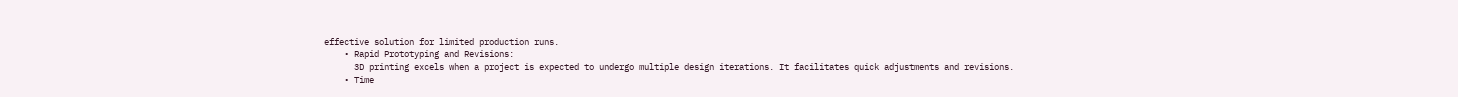effective solution for limited production runs.
    • Rapid Prototyping and Revisions:
      3D printing excels when a project is expected to undergo multiple design iterations. It facilitates quick adjustments and revisions.
    • Time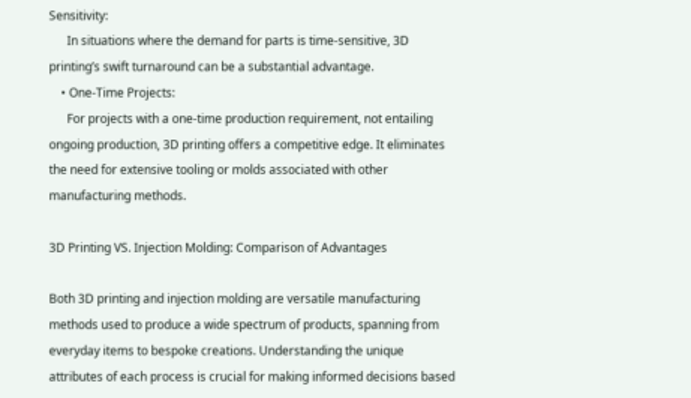Sensitivity:
      In situations where the demand for parts is time-sensitive, 3D printing’s swift turnaround can be a substantial advantage.
    • One-Time Projects:
      For projects with a one-time production requirement, not entailing ongoing production, 3D printing offers a competitive edge. It eliminates the need for extensive tooling or molds associated with other manufacturing methods.

3D Printing VS. Injection Molding: Comparison of Advantages

Both 3D printing and injection molding are versatile manufacturing methods used to produce a wide spectrum of products, spanning from everyday items to bespoke creations. Understanding the unique attributes of each process is crucial for making informed decisions based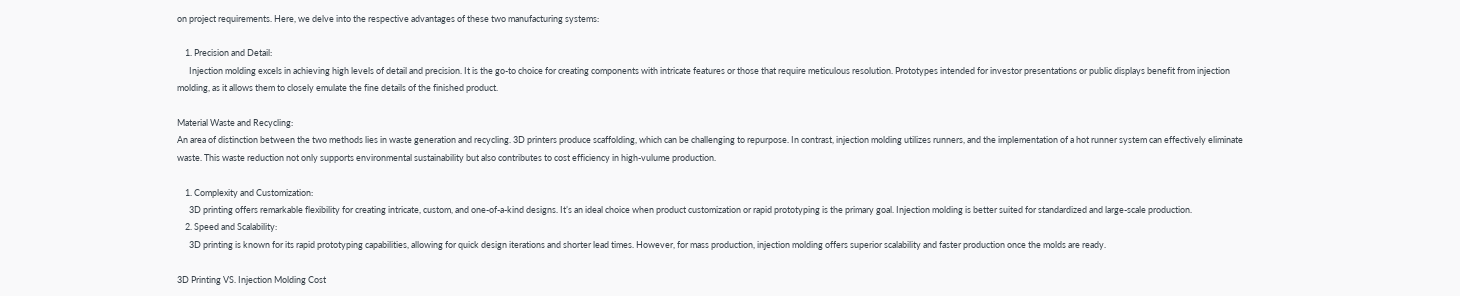on project requirements. Here, we delve into the respective advantages of these two manufacturing systems:

    1. Precision and Detail:
      Injection molding excels in achieving high levels of detail and precision. It is the go-to choice for creating components with intricate features or those that require meticulous resolution. Prototypes intended for investor presentations or public displays benefit from injection molding, as it allows them to closely emulate the fine details of the finished product.

Material Waste and Recycling:
An area of distinction between the two methods lies in waste generation and recycling. 3D printers produce scaffolding, which can be challenging to repurpose. In contrast, injection molding utilizes runners, and the implementation of a hot runner system can effectively eliminate waste. This waste reduction not only supports environmental sustainability but also contributes to cost efficiency in high-vulume production.

    1. Complexity and Customization:
      3D printing offers remarkable flexibility for creating intricate, custom, and one-of-a-kind designs. It’s an ideal choice when product customization or rapid prototyping is the primary goal. Injection molding is better suited for standardized and large-scale production.
    2. Speed and Scalability:
      3D printing is known for its rapid prototyping capabilities, allowing for quick design iterations and shorter lead times. However, for mass production, injection molding offers superior scalability and faster production once the molds are ready.

3D Printing VS. Injection Molding Cost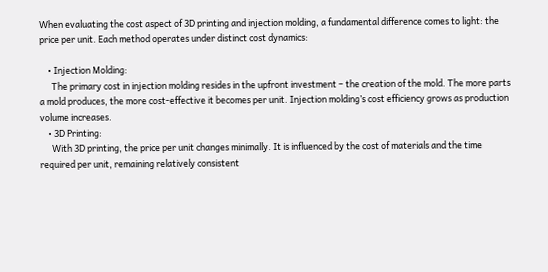When evaluating the cost aspect of 3D printing and injection molding, a fundamental difference comes to light: the price per unit. Each method operates under distinct cost dynamics:

    • Injection Molding:
      The primary cost in injection molding resides in the upfront investment – the creation of the mold. The more parts a mold produces, the more cost-effective it becomes per unit. Injection molding’s cost efficiency grows as production volume increases.
    • 3D Printing:
      With 3D printing, the price per unit changes minimally. It is influenced by the cost of materials and the time required per unit, remaining relatively consistent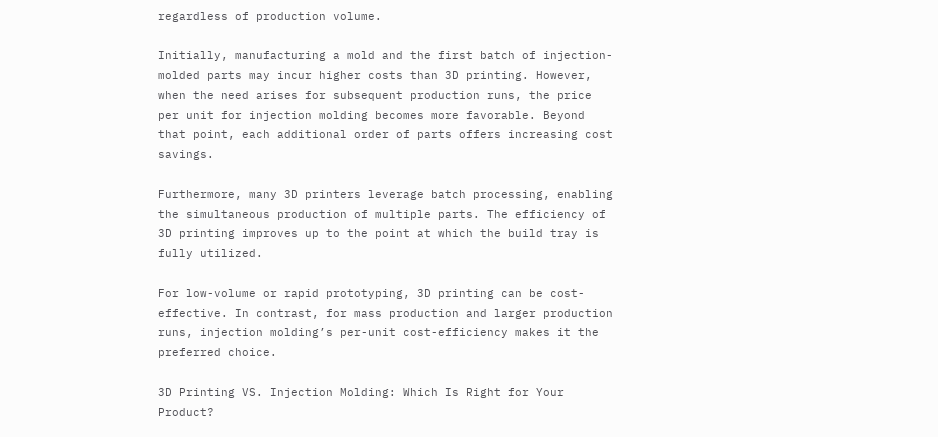regardless of production volume.

Initially, manufacturing a mold and the first batch of injection-molded parts may incur higher costs than 3D printing. However, when the need arises for subsequent production runs, the price per unit for injection molding becomes more favorable. Beyond that point, each additional order of parts offers increasing cost savings.

Furthermore, many 3D printers leverage batch processing, enabling the simultaneous production of multiple parts. The efficiency of 3D printing improves up to the point at which the build tray is fully utilized.

For low-volume or rapid prototyping, 3D printing can be cost-effective. In contrast, for mass production and larger production runs, injection molding’s per-unit cost-efficiency makes it the preferred choice.

3D Printing VS. Injection Molding: Which Is Right for Your Product?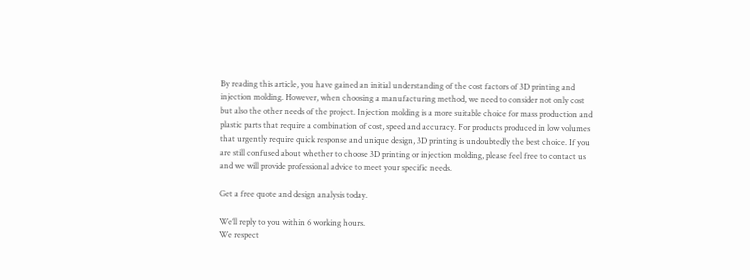By reading this article, you have gained an initial understanding of the cost factors of 3D printing and injection molding. However, when choosing a manufacturing method, we need to consider not only cost but also the other needs of the project. Injection molding is a more suitable choice for mass production and plastic parts that require a combination of cost, speed and accuracy. For products produced in low volumes that urgently require quick response and unique design, 3D printing is undoubtedly the best choice. If you are still confused about whether to choose 3D printing or injection molding, please feel free to contact us and we will provide professional advice to meet your specific needs.

Get a free quote and design analysis today.

We’ll reply to you within 6 working hours.
We respect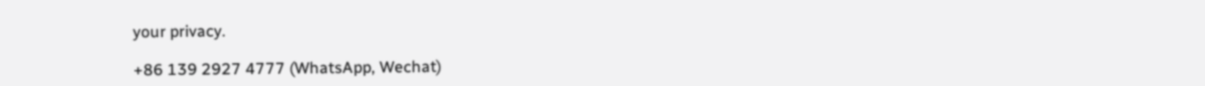your privacy.

+86 139 2927 4777 (WhatsApp, Wechat)